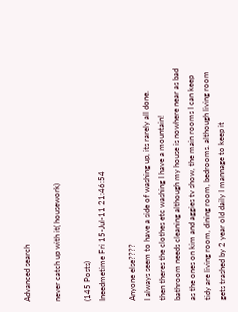Advanced search

never catch up with it( housework)

(145 Posts)
Ineedmetime Fri 15-Jul-11 21:46:54

Anyone else????
I always seem to have a side of washing up, its rarely all done.
then theres the clothes etc washing I have a mountain!
bathroom needs cleaning although my house is nowhere near as bad as the ones on kim and aggies tv show, the main rooms I can keep tidy are living room, dining room, bedrooms. although living room gets trashed by 2 year old daily I mannage to keep it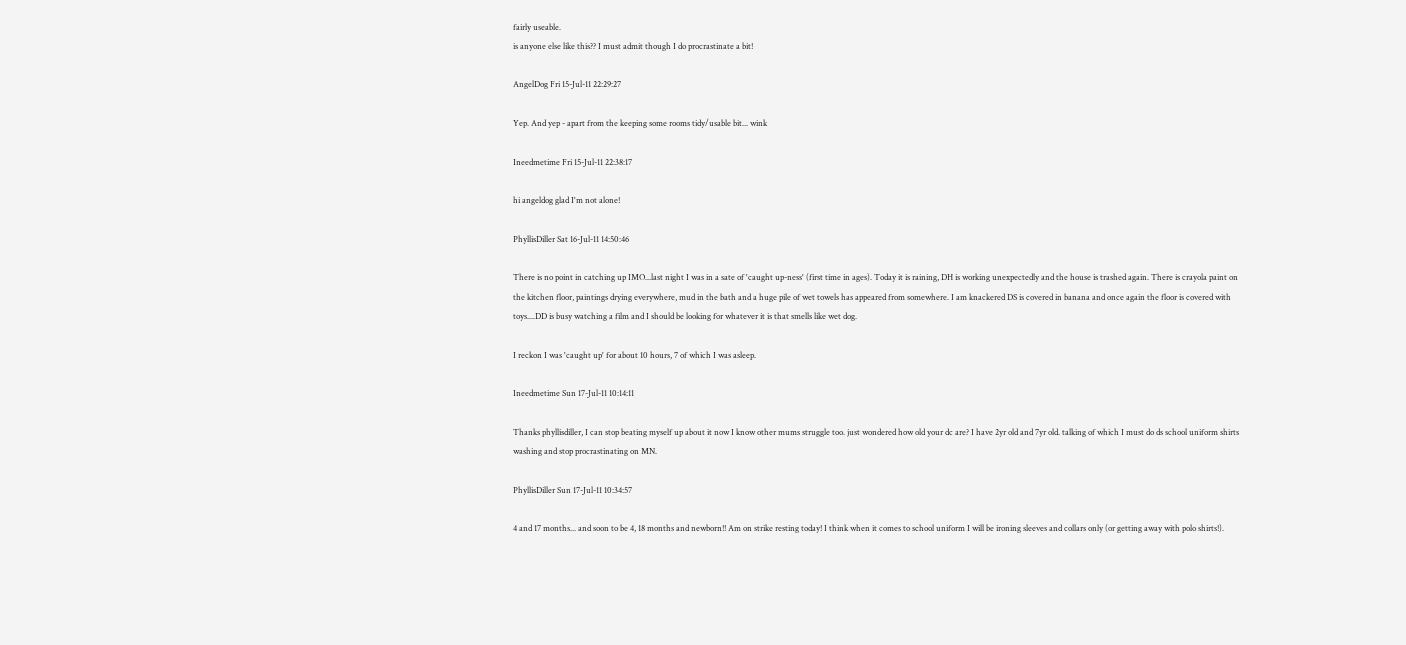fairly useable.
is anyone else like this?? I must admit though I do procrastinate a bit!

AngelDog Fri 15-Jul-11 22:29:27

Yep. And yep - apart from the keeping some rooms tidy/usable bit... wink

Ineedmetime Fri 15-Jul-11 22:38:17

hi angeldog glad I'm not alone!

PhyllisDiller Sat 16-Jul-11 14:50:46

There is no point in catching up IMO...last night I was in a sate of 'caught up-ness' (first time in ages). Today it is raining, DH is working unexpectedly and the house is trashed again. There is crayola paint on the kitchen floor, paintings drying everywhere, mud in the bath and a huge pile of wet towels has appeared from somewhere. I am knackered DS is covered in banana and once again the floor is covered with toys....DD is busy watching a film and I should be looking for whatever it is that smells like wet dog.

I reckon I was 'caught up' for about 10 hours, 7 of which I was asleep.

Ineedmetime Sun 17-Jul-11 10:14:11

Thanks phyllisdiller, I can stop beating myself up about it now I know other mums struggle too. just wondered how old your dc are? I have 2yr old and 7yr old. talking of which I must do ds school uniform shirts washing and stop procrastinating on MN.

PhyllisDiller Sun 17-Jul-11 10:34:57

4 and 17 months... and soon to be 4, 18 months and newborn!! Am on strike resting today! I think when it comes to school uniform I will be ironing sleeves and collars only (or getting away with polo shirts!).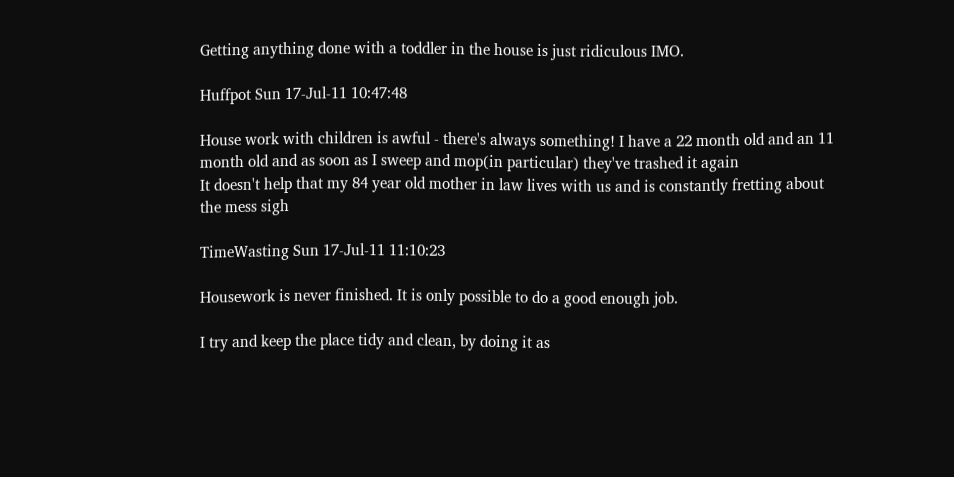Getting anything done with a toddler in the house is just ridiculous IMO.

Huffpot Sun 17-Jul-11 10:47:48

House work with children is awful - there's always something! I have a 22 month old and an 11 month old and as soon as I sweep and mop(in particular) they've trashed it again
It doesn't help that my 84 year old mother in law lives with us and is constantly fretting about the mess sigh

TimeWasting Sun 17-Jul-11 11:10:23

Housework is never finished. It is only possible to do a good enough job.

I try and keep the place tidy and clean, by doing it as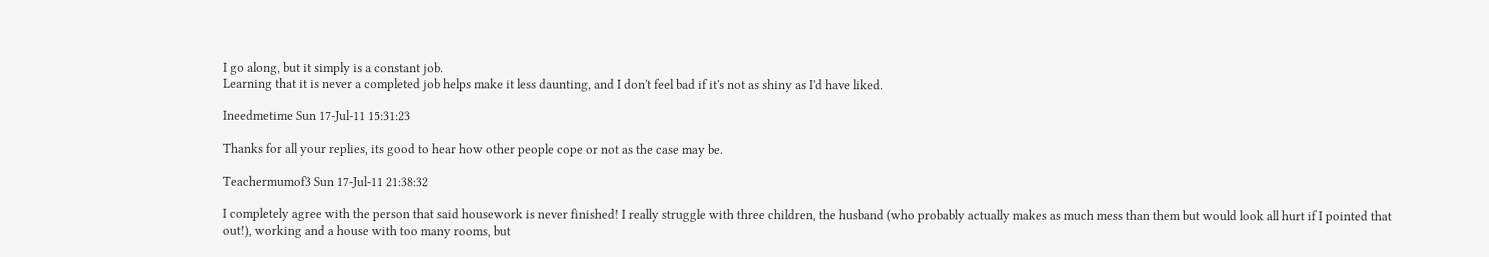I go along, but it simply is a constant job.
Learning that it is never a completed job helps make it less daunting, and I don't feel bad if it's not as shiny as I'd have liked.

Ineedmetime Sun 17-Jul-11 15:31:23

Thanks for all your replies, its good to hear how other people cope or not as the case may be.

Teachermumof3 Sun 17-Jul-11 21:38:32

I completely agree with the person that said housework is never finished! I really struggle with three children, the husband (who probably actually makes as much mess than them but would look all hurt if I pointed that out!), working and a house with too many rooms, but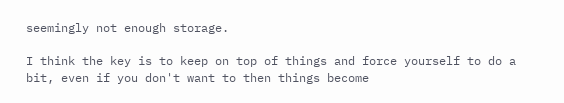seemingly not enough storage.

I think the key is to keep on top of things and force yourself to do a bit, even if you don't want to then things become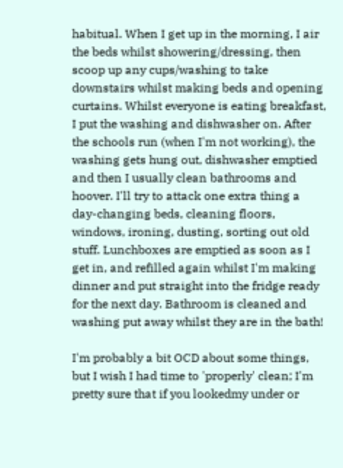habitual. When I get up in the morning, I air the beds whilst showering/dressing, then scoop up any cups/washing to take downstairs whilst making beds and opening curtains. Whilst everyone is eating breakfast, I put the washing and dishwasher on. After the schools run (when I'm not working), the washing gets hung out, dishwasher emptied and then I usually clean bathrooms and hoover. I'll try to attack one extra thing a day-changing beds, cleaning floors, windows, ironing, dusting, sorting out old stuff. Lunchboxes are emptied as soon as I get in, and refilled again whilst I'm making dinner and put straight into the fridge ready for the next day. Bathroom is cleaned and washing put away whilst they are in the bath!

I'm probably a bit OCD about some things, but I wish I had time to 'properly' clean; I'm pretty sure that if you lookedmy under or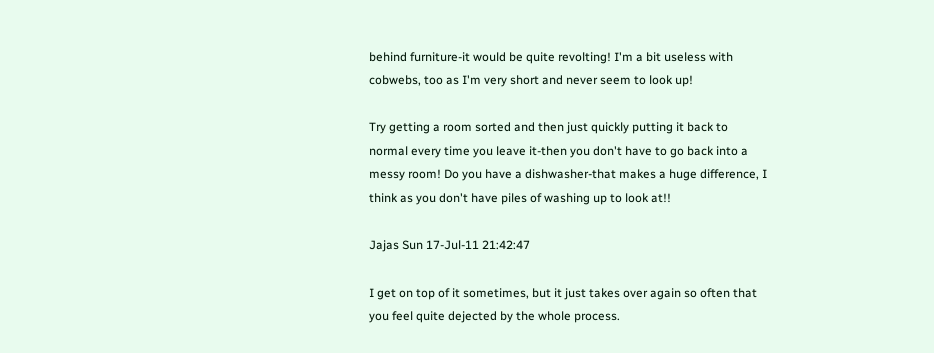behind furniture-it would be quite revolting! I'm a bit useless with cobwebs, too as I'm very short and never seem to look up!

Try getting a room sorted and then just quickly putting it back to normal every time you leave it-then you don't have to go back into a messy room! Do you have a dishwasher-that makes a huge difference, I think as you don't have piles of washing up to look at!!

Jajas Sun 17-Jul-11 21:42:47

I get on top of it sometimes, but it just takes over again so often that you feel quite dejected by the whole process.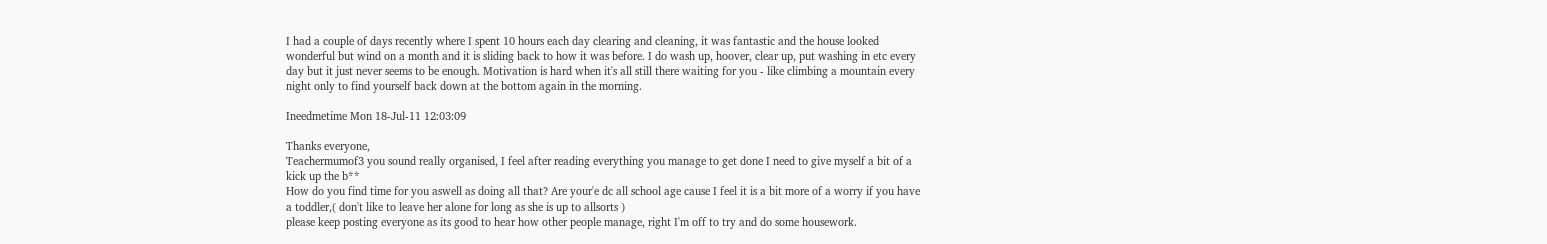I had a couple of days recently where I spent 10 hours each day clearing and cleaning, it was fantastic and the house looked wonderful but wind on a month and it is sliding back to how it was before. I do wash up, hoover, clear up, put washing in etc every day but it just never seems to be enough. Motivation is hard when it's all still there waiting for you - like climbing a mountain every night only to find yourself back down at the bottom again in the morning.

Ineedmetime Mon 18-Jul-11 12:03:09

Thanks everyone,
Teachermumof3 you sound really organised, I feel after reading everything you manage to get done I need to give myself a bit of a kick up the b**
How do you find time for you aswell as doing all that? Are your'e dc all school age cause I feel it is a bit more of a worry if you have a toddler,( don't like to leave her alone for long as she is up to allsorts )
please keep posting everyone as its good to hear how other people manage, right I'm off to try and do some housework.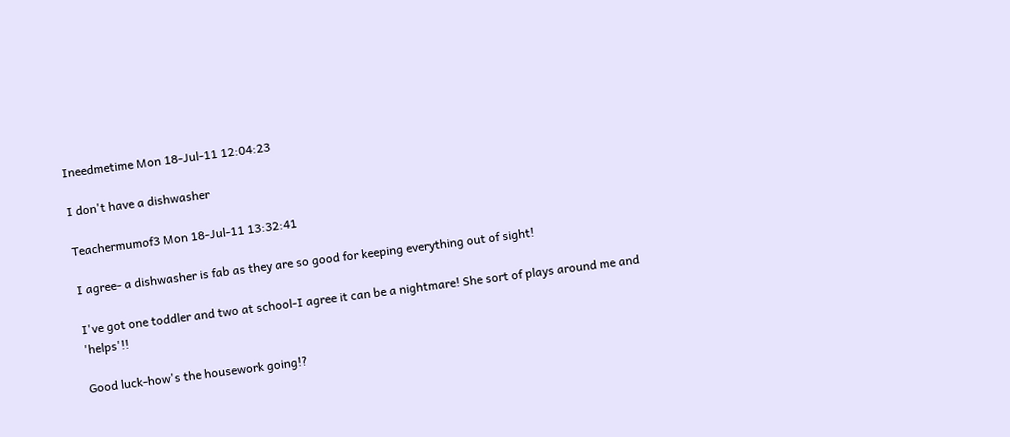Ineedmetime Mon 18-Jul-11 12:04:23

I don't have a dishwasher

Teachermumof3 Mon 18-Jul-11 13:32:41

I agree- a dishwasher is fab as they are so good for keeping everything out of sight!

I've got one toddler and two at school-I agree it can be a nightmare! She sort of plays around me and 'helps'!!

Good luck-how's the housework going!?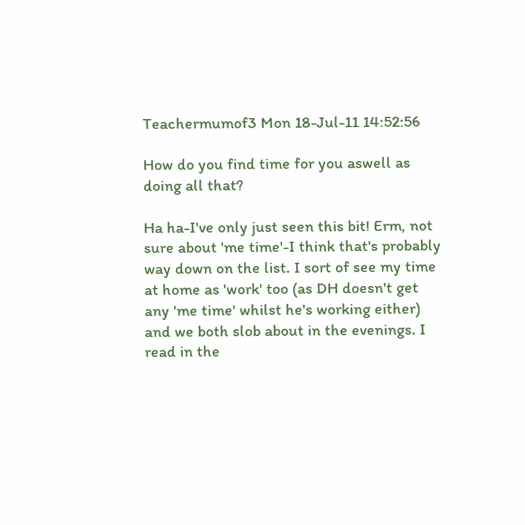Teachermumof3 Mon 18-Jul-11 14:52:56

How do you find time for you aswell as doing all that?

Ha ha-I've only just seen this bit! Erm, not sure about 'me time'-I think that's probably way down on the list. I sort of see my time at home as 'work' too (as DH doesn't get any 'me time' whilst he's working either) and we both slob about in the evenings. I read in the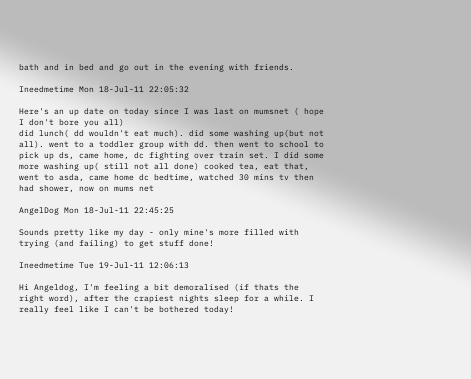bath and in bed and go out in the evening with friends.

Ineedmetime Mon 18-Jul-11 22:05:32

Here's an up date on today since I was last on mumsnet ( hope I don't bore you all)
did lunch( dd wouldn't eat much). did some washing up(but not all). went to a toddler group with dd. then went to school to pick up ds, came home, dc fighting over train set. I did some more washing up( still not all done) cooked tea, eat that, went to asda, came home dc bedtime, watched 30 mins tv then had shower, now on mums net

AngelDog Mon 18-Jul-11 22:45:25

Sounds pretty like my day - only mine's more filled with trying (and failing) to get stuff done!

Ineedmetime Tue 19-Jul-11 12:06:13

Hi Angeldog, I'm feeling a bit demoralised (if thats the right word), after the crapiest nights sleep for a while. I really feel like I can't be bothered today!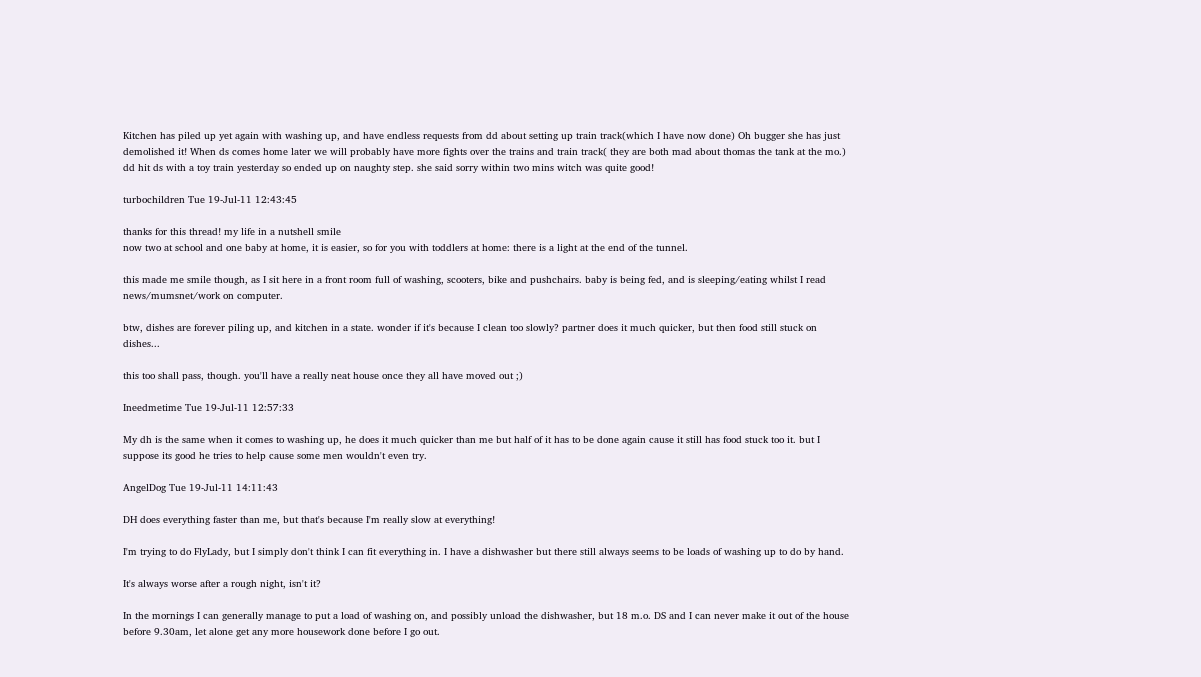Kitchen has piled up yet again with washing up, and have endless requests from dd about setting up train track(which I have now done) Oh bugger she has just demolished it! When ds comes home later we will probably have more fights over the trains and train track( they are both mad about thomas the tank at the mo.) dd hit ds with a toy train yesterday so ended up on naughty step. she said sorry within two mins witch was quite good!

turbochildren Tue 19-Jul-11 12:43:45

thanks for this thread! my life in a nutshell smile
now two at school and one baby at home, it is easier, so for you with toddlers at home: there is a light at the end of the tunnel.

this made me smile though, as I sit here in a front room full of washing, scooters, bike and pushchairs. baby is being fed, and is sleeping/eating whilst I read news/mumsnet/work on computer.

btw, dishes are forever piling up, and kitchen in a state. wonder if it's because I clean too slowly? partner does it much quicker, but then food still stuck on dishes...

this too shall pass, though. you'll have a really neat house once they all have moved out ;)

Ineedmetime Tue 19-Jul-11 12:57:33

My dh is the same when it comes to washing up, he does it much quicker than me but half of it has to be done again cause it still has food stuck too it. but I suppose its good he tries to help cause some men wouldn't even try.

AngelDog Tue 19-Jul-11 14:11:43

DH does everything faster than me, but that's because I'm really slow at everything!

I'm trying to do FlyLady, but I simply don't think I can fit everything in. I have a dishwasher but there still always seems to be loads of washing up to do by hand.

It's always worse after a rough night, isn't it?

In the mornings I can generally manage to put a load of washing on, and possibly unload the dishwasher, but 18 m.o. DS and I can never make it out of the house before 9.30am, let alone get any more housework done before I go out.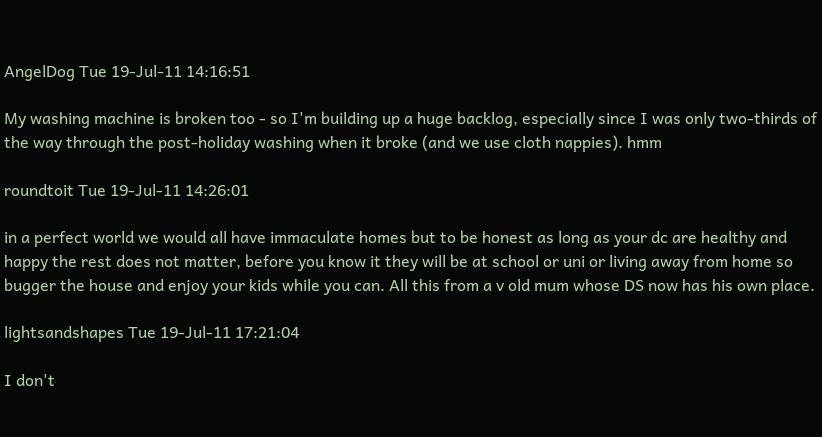AngelDog Tue 19-Jul-11 14:16:51

My washing machine is broken too - so I'm building up a huge backlog, especially since I was only two-thirds of the way through the post-holiday washing when it broke (and we use cloth nappies). hmm

roundtoit Tue 19-Jul-11 14:26:01

in a perfect world we would all have immaculate homes but to be honest as long as your dc are healthy and happy the rest does not matter, before you know it they will be at school or uni or living away from home so bugger the house and enjoy your kids while you can. All this from a v old mum whose DS now has his own place.

lightsandshapes Tue 19-Jul-11 17:21:04

I don't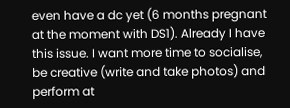even have a dc yet (6 months pregnant at the moment with DS1). Already I have this issue. I want more time to socialise, be creative (write and take photos) and perform at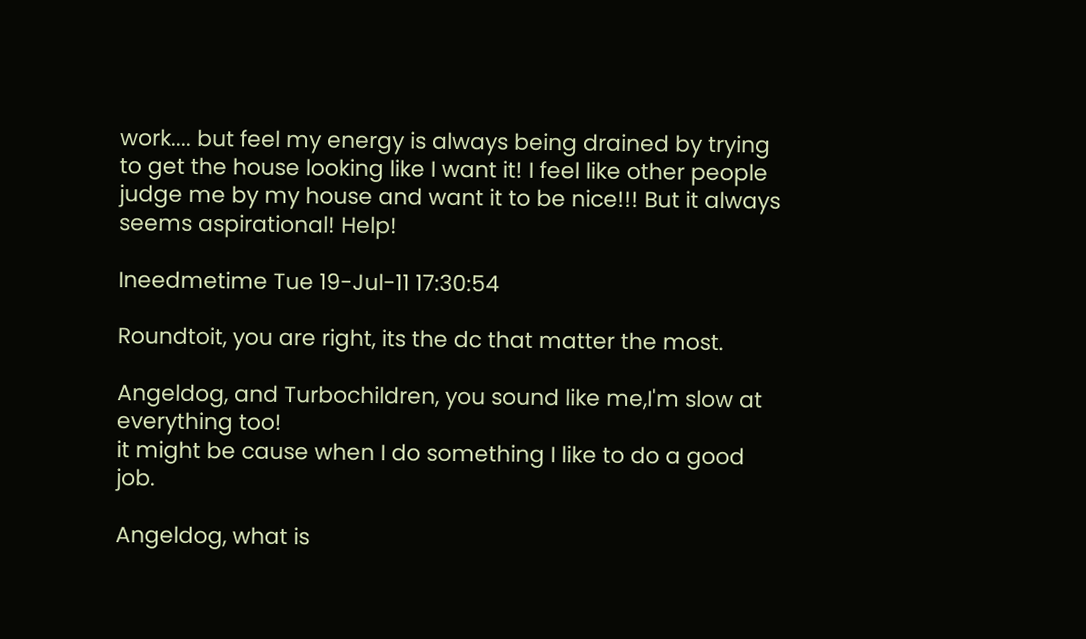work.... but feel my energy is always being drained by trying to get the house looking like I want it! I feel like other people judge me by my house and want it to be nice!!! But it always seems aspirational! Help!

Ineedmetime Tue 19-Jul-11 17:30:54

Roundtoit, you are right, its the dc that matter the most.

Angeldog, and Turbochildren, you sound like me,I'm slow at everything too!
it might be cause when I do something I like to do a good job.

Angeldog, what is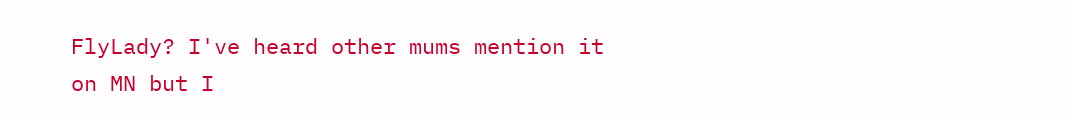FlyLady? I've heard other mums mention it on MN but I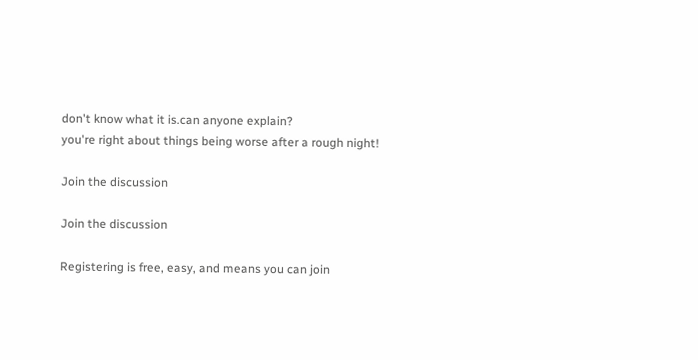don't know what it is.can anyone explain?
you're right about things being worse after a rough night!

Join the discussion

Join the discussion

Registering is free, easy, and means you can join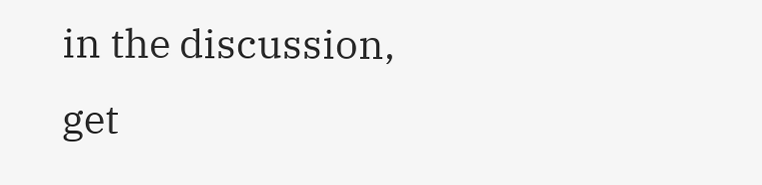in the discussion, get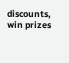discounts, win prizes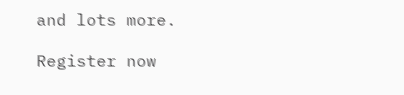and lots more.

Register now